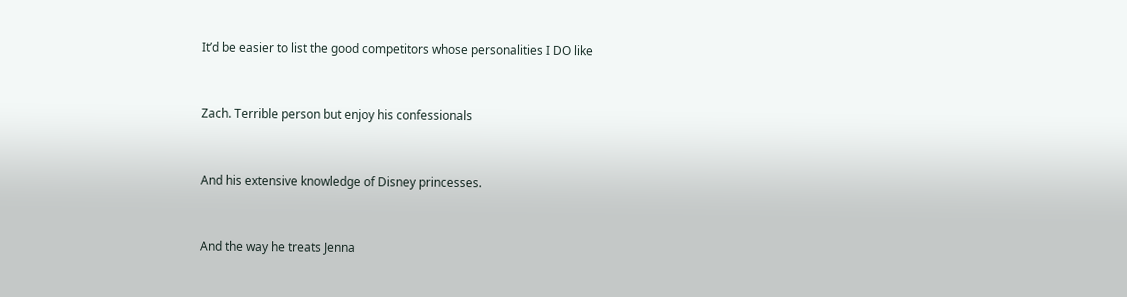It’d be easier to list the good competitors whose personalities I DO like


Zach. Terrible person but enjoy his confessionals


And his extensive knowledge of Disney princesses.


And the way he treats Jenna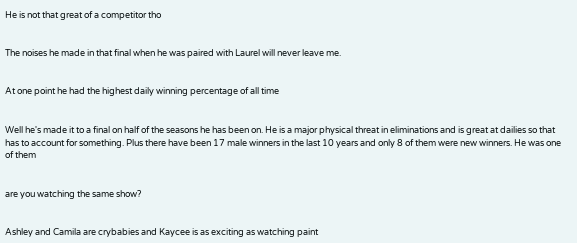He is not that great of a competitor tho


The noises he made in that final when he was paired with Laurel will never leave me.


At one point he had the highest daily winning percentage of all time


Well he's made it to a final on half of the seasons he has been on. He is a major physical threat in eliminations and is great at dailies so that has to account for something. Plus there have been 17 male winners in the last 10 years and only 8 of them were new winners. He was one of them


are you watching the same show?


Ashley and Camila are crybabies and Kaycee is as exciting as watching paint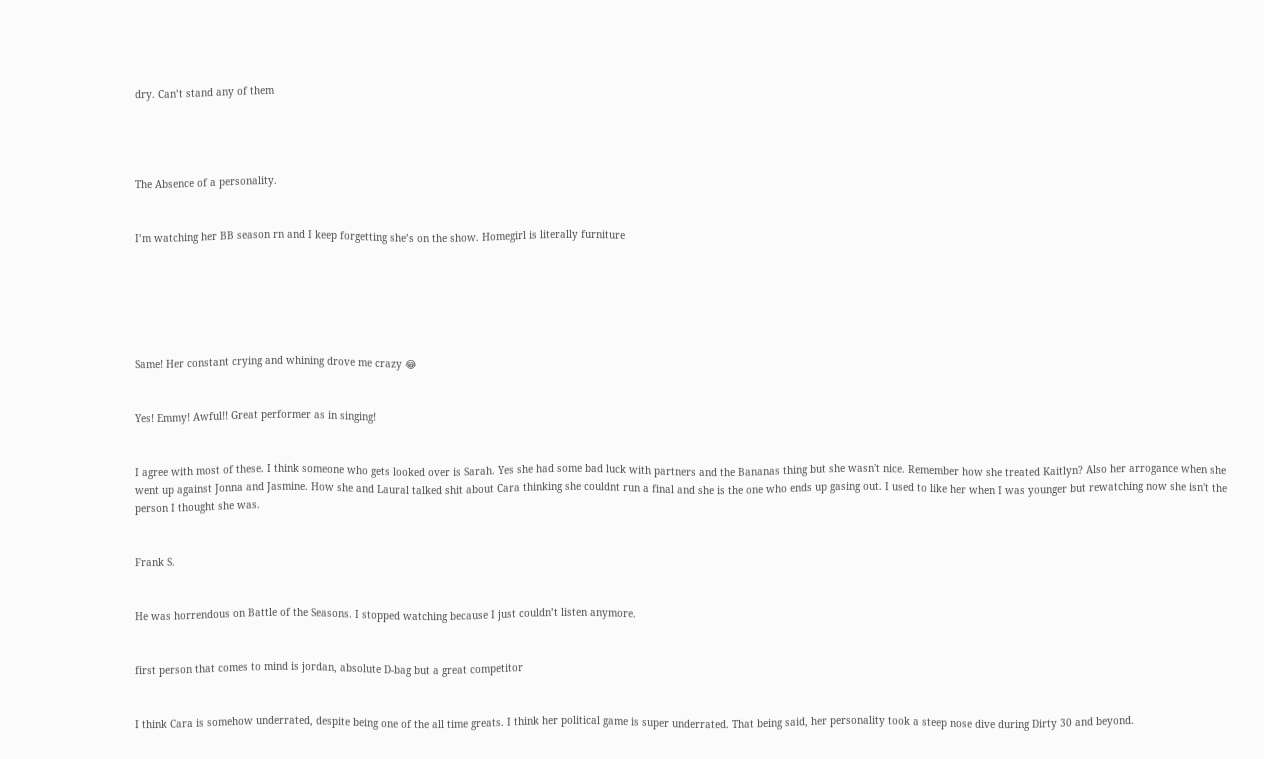dry. Can’t stand any of them




The Absence of a personality.


I’m watching her BB season rn and I keep forgetting she’s on the show. Homegirl is literally furniture






Same! Her constant crying and whining drove me crazy 😂


Yes! Emmy! Awful!! Great performer as in singing!


I agree with most of these. I think someone who gets looked over is Sarah. Yes she had some bad luck with partners and the Bananas thing but she wasn't nice. Remember how she treated Kaitlyn? Also her arrogance when she went up against Jonna and Jasmine. How she and Laural talked shit about Cara thinking she couldnt run a final and she is the one who ends up gasing out. I used to like her when I was younger but rewatching now she isn't the person I thought she was.


Frank S.


He was horrendous on Battle of the Seasons. I stopped watching because I just couldn’t listen anymore.


first person that comes to mind is jordan, absolute D-bag but a great competitor


I think Cara is somehow underrated, despite being one of the all time greats. I think her political game is super underrated. That being said, her personality took a steep nose dive during Dirty 30 and beyond.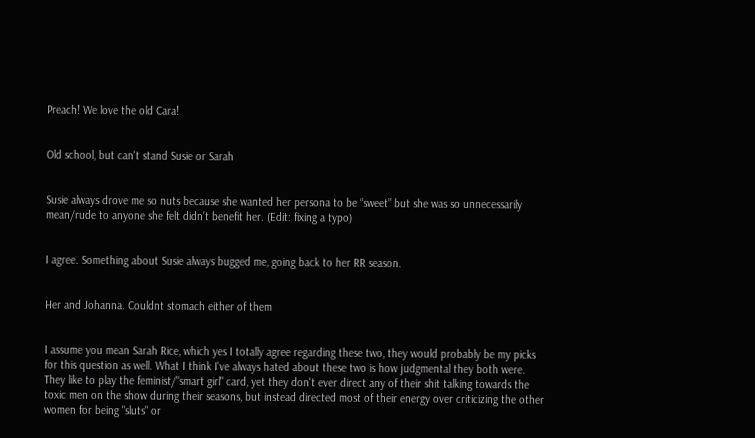Preach! We love the old Cara!


Old school, but can't stand Susie or Sarah


Susie always drove me so nuts because she wanted her persona to be “sweet” but she was so unnecessarily mean/rude to anyone she felt didn’t benefit her. (Edit: fixing a typo)


I agree. Something about Susie always bugged me, going back to her RR season.


Her and Johanna. Couldnt stomach either of them


I assume you mean Sarah Rice, which yes I totally agree regarding these two, they would probably be my picks for this question as well. What I think I've always hated about these two is how judgmental they both were. They like to play the feminist/"smart girl" card, yet they don't ever direct any of their shit talking towards the toxic men on the show during their seasons, but instead directed most of their energy over criticizing the other women for being "sluts" or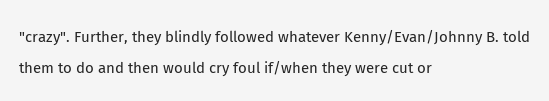"crazy". Further, they blindly followed whatever Kenny/Evan/Johnny B. told them to do and then would cry foul if/when they were cut or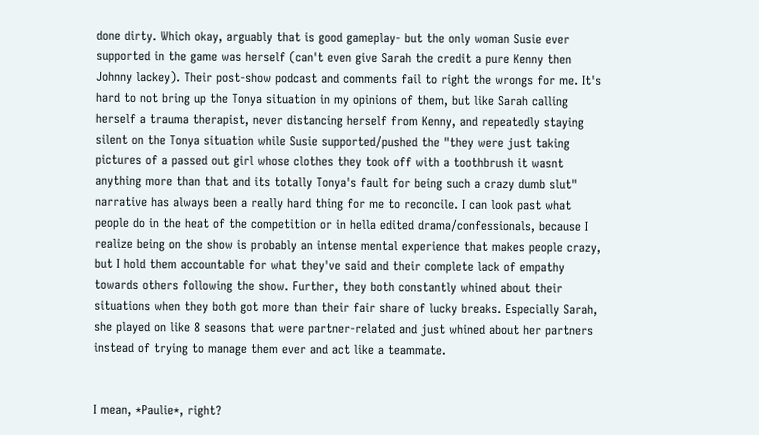done dirty. Which okay, arguably that is good gameplay- but the only woman Susie ever supported in the game was herself (can't even give Sarah the credit a pure Kenny then Johnny lackey). Their post-show podcast and comments fail to right the wrongs for me. It's hard to not bring up the Tonya situation in my opinions of them, but like Sarah calling herself a trauma therapist, never distancing herself from Kenny, and repeatedly staying silent on the Tonya situation while Susie supported/pushed the "they were just taking pictures of a passed out girl whose clothes they took off with a toothbrush it wasnt anything more than that and its totally Tonya's fault for being such a crazy dumb slut" narrative has always been a really hard thing for me to reconcile. I can look past what people do in the heat of the competition or in hella edited drama/confessionals, because I realize being on the show is probably an intense mental experience that makes people crazy, but I hold them accountable for what they've said and their complete lack of empathy towards others following the show. Further, they both constantly whined about their situations when they both got more than their fair share of lucky breaks. Especially Sarah, she played on like 8 seasons that were partner-related and just whined about her partners instead of trying to manage them ever and act like a teammate.


I mean, *Paulie*, right?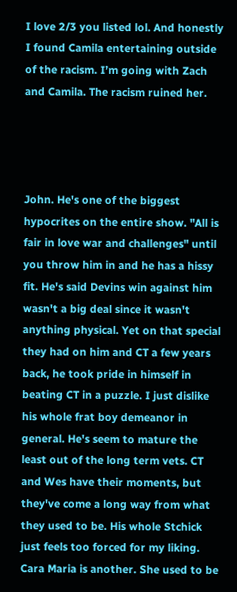I love 2/3 you listed lol. And honestly I found Camila entertaining outside of the racism. I’m going with Zach and Camila. The racism ruined her.




John. He's one of the biggest hypocrites on the entire show. "All is fair in love war and challenges" until you throw him in and he has a hissy fit. He's said Devins win against him wasn't a big deal since it wasn't anything physical. Yet on that special they had on him and CT a few years back, he took pride in himself in beating CT in a puzzle. I just dislike his whole frat boy demeanor in general. He's seem to mature the least out of the long term vets. CT and Wes have their moments, but they've come a long way from what they used to be. His whole Stchick just feels too forced for my liking. Cara Maria is another. She used to be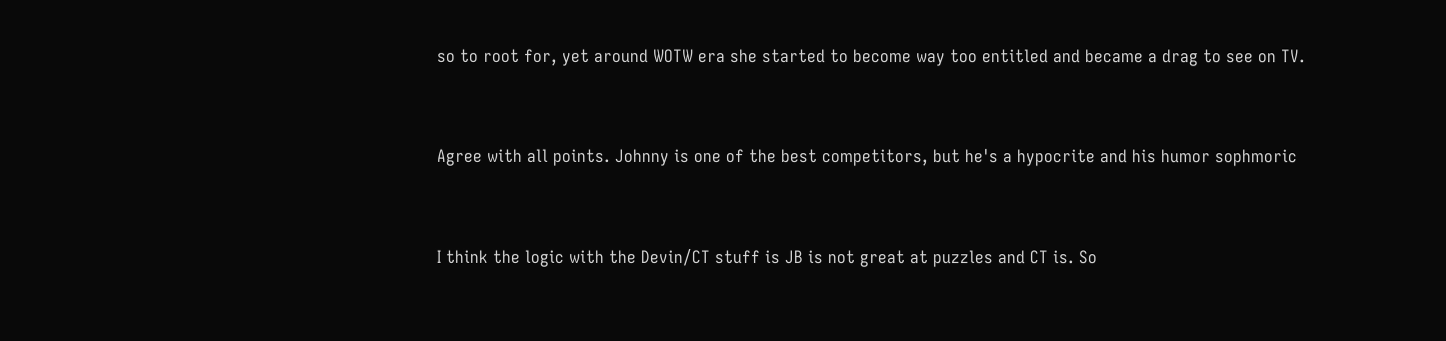so to root for, yet around WOTW era she started to become way too entitled and became a drag to see on TV.


Agree with all points. Johnny is one of the best competitors, but he's a hypocrite and his humor sophmoric


I think the logic with the Devin/CT stuff is JB is not great at puzzles and CT is. So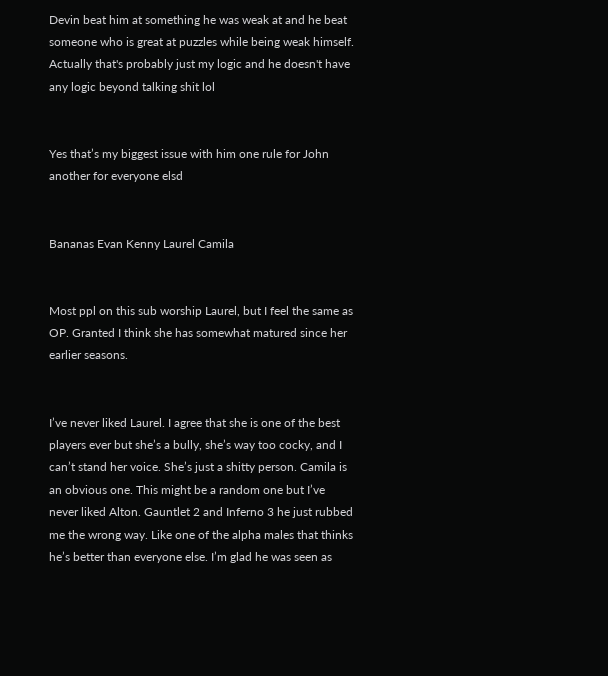Devin beat him at something he was weak at and he beat someone who is great at puzzles while being weak himself. Actually that's probably just my logic and he doesn't have any logic beyond talking shit lol


Yes that’s my biggest issue with him one rule for John another for everyone elsd


Bananas Evan Kenny Laurel Camila


Most ppl on this sub worship Laurel, but I feel the same as OP. Granted I think she has somewhat matured since her earlier seasons.


I’ve never liked Laurel. I agree that she is one of the best players ever but she’s a bully, she’s way too cocky, and I can’t stand her voice. She’s just a shitty person. Camila is an obvious one. This might be a random one but I’ve never liked Alton. Gauntlet 2 and Inferno 3 he just rubbed me the wrong way. Like one of the alpha males that thinks he’s better than everyone else. I’m glad he was seen as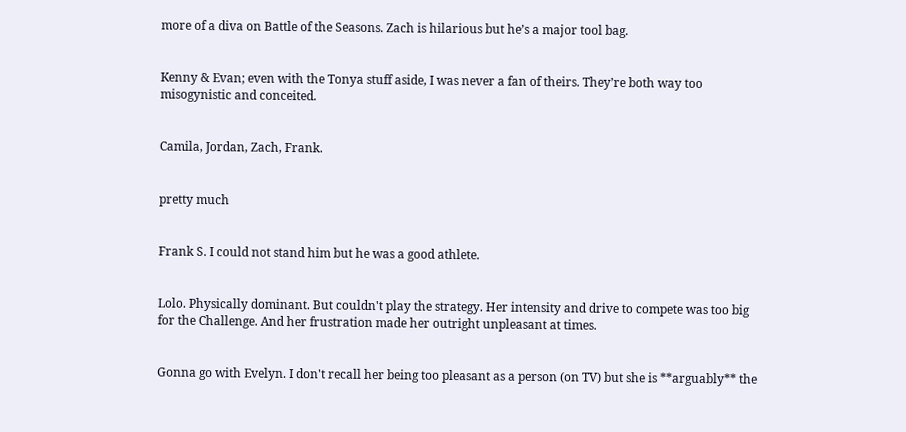more of a diva on Battle of the Seasons. Zach is hilarious but he’s a major tool bag.


Kenny & Evan; even with the Tonya stuff aside, I was never a fan of theirs. They’re both way too misogynistic and conceited.


Camila, Jordan, Zach, Frank.


pretty much


Frank S. I could not stand him but he was a good athlete.


Lolo. Physically dominant. But couldn't play the strategy. Her intensity and drive to compete was too big for the Challenge. And her frustration made her outright unpleasant at times.


Gonna go with Evelyn. I don't recall her being too pleasant as a person (on TV) but she is **arguably** the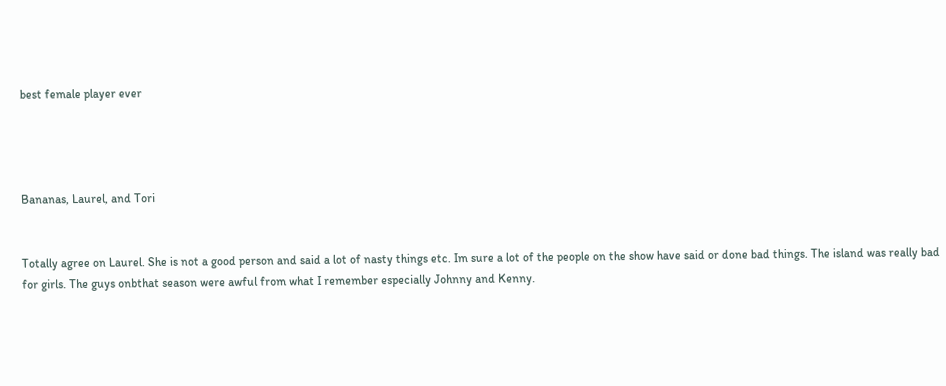best female player ever




Bananas, Laurel, and Tori


Totally agree on Laurel. She is not a good person and said a lot of nasty things etc. Im sure a lot of the people on the show have said or done bad things. The island was really bad for girls. The guys onbthat season were awful from what I remember especially Johnny and Kenny.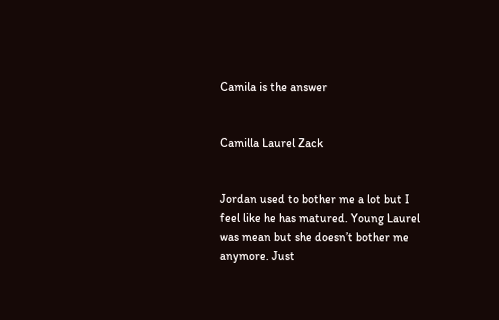Camila is the answer


Camilla Laurel Zack


Jordan used to bother me a lot but I feel like he has matured. Young Laurel was mean but she doesn’t bother me anymore. Just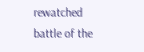rewatched battle of the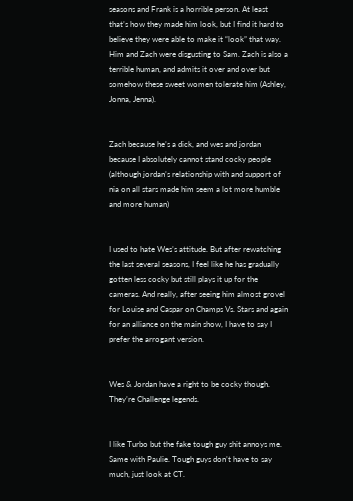seasons and Frank is a horrible person. At least that’s how they made him look, but I find it hard to believe they were able to make it “look” that way. Him and Zach were disgusting to Sam. Zach is also a terrible human, and admits it over and over but somehow these sweet women tolerate him (Ashley, Jonna, Jenna).


Zach because he’s a dick, and wes and jordan because I absolutely cannot stand cocky people (although jordan’s relationship with and support of nia on all stars made him seem a lot more humble and more human)


I used to hate Wes’s attitude. But after rewatching the last several seasons, I feel like he has gradually gotten less cocky but still plays it up for the cameras. And really, after seeing him almost grovel for Louise and Caspar on Champs Vs. Stars and again for an alliance on the main show, I have to say I prefer the arrogant version.


Wes & Jordan have a right to be cocky though. They’re Challenge legends.


I like Turbo but the fake tough guy shit annoys me. Same with Paulie. Tough guys don’t have to say much, just look at CT.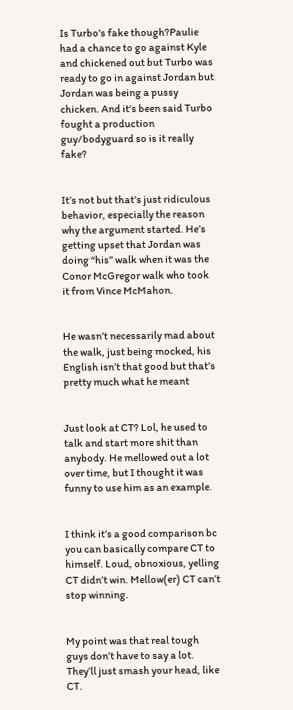Is Turbo's fake though?Paulie had a chance to go against Kyle and chickened out but Turbo was ready to go in against Jordan but Jordan was being a pussy chicken. And it's been said Turbo fought a production guy/bodyguard so is it really fake?


It’s not but that’s just ridiculous behavior, especially the reason why the argument started. He’s getting upset that Jordan was doing “his” walk when it was the Conor McGregor walk who took it from Vince McMahon.


He wasn’t necessarily mad about the walk, just being mocked, his English isn’t that good but that’s pretty much what he meant


Just look at CT? Lol, he used to talk and start more shit than anybody. He mellowed out a lot over time, but I thought it was funny to use him as an example.


I think it’s a good comparison bc you can basically compare CT to himself. Loud, obnoxious, yelling CT didn’t win. Mellow(er) CT can’t stop winning.


My point was that real tough guys don’t have to say a lot. They’ll just smash your head, like CT.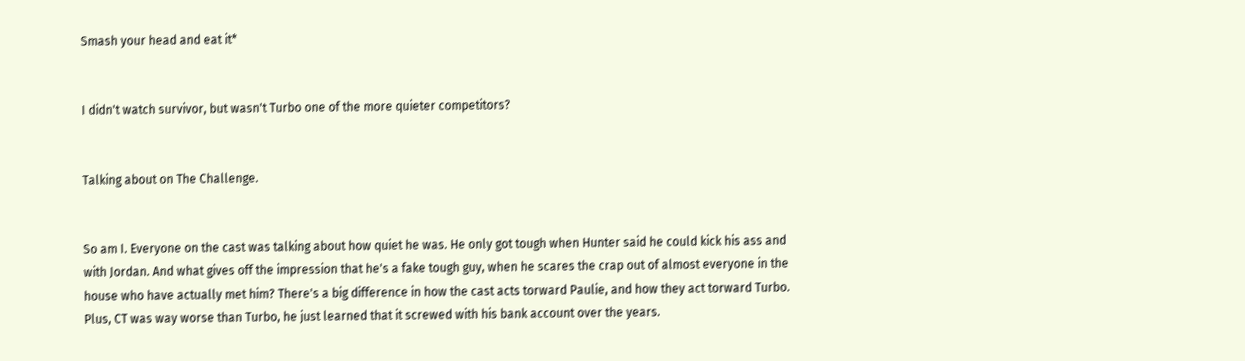Smash your head and eat it*


I didn't watch survivor, but wasn't Turbo one of the more quieter competitors?


Talking about on The Challenge.


So am I. Everyone on the cast was talking about how quiet he was. He only got tough when Hunter said he could kick his ass and with Jordan. And what gives off the impression that he's a fake tough guy, when he scares the crap out of almost everyone in the house who have actually met him? There's a big difference in how the cast acts torward Paulie, and how they act torward Turbo. Plus, CT was way worse than Turbo, he just learned that it screwed with his bank account over the years.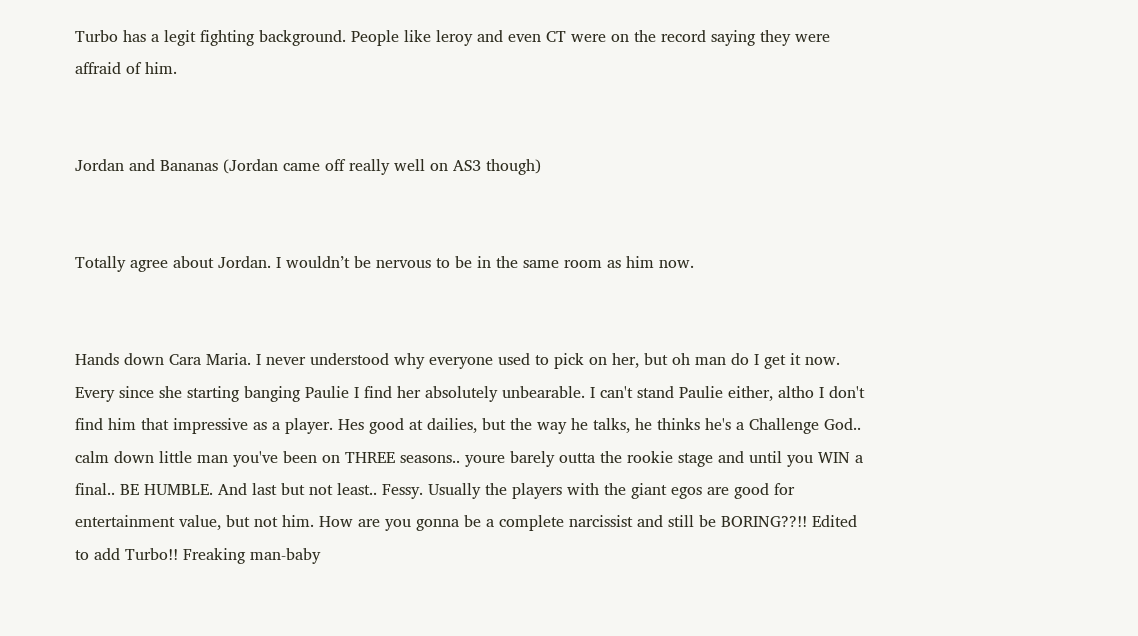Turbo has a legit fighting background. People like leroy and even CT were on the record saying they were affraid of him.


Jordan and Bananas (Jordan came off really well on AS3 though)


Totally agree about Jordan. I wouldn’t be nervous to be in the same room as him now.


Hands down Cara Maria. I never understood why everyone used to pick on her, but oh man do I get it now. Every since she starting banging Paulie I find her absolutely unbearable. I can't stand Paulie either, altho I don't find him that impressive as a player. Hes good at dailies, but the way he talks, he thinks he's a Challenge God.. calm down little man you've been on THREE seasons.. youre barely outta the rookie stage and until you WIN a final.. BE HUMBLE. And last but not least.. Fessy. Usually the players with the giant egos are good for entertainment value, but not him. How are you gonna be a complete narcissist and still be BORING??!! Edited to add Turbo!! Freaking man-baby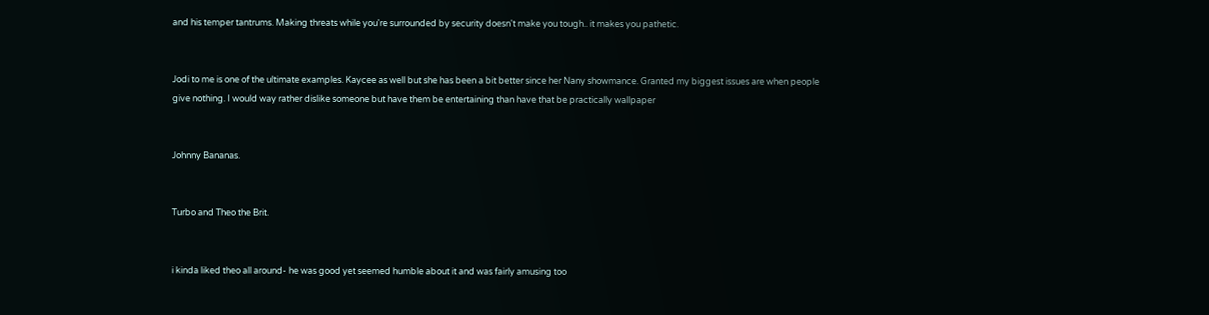and his temper tantrums. Making threats while you're surrounded by security doesn't make you tough.. it makes you pathetic.


Jodi to me is one of the ultimate examples. Kaycee as well but she has been a bit better since her Nany showmance. Granted my biggest issues are when people give nothing. I would way rather dislike someone but have them be entertaining than have that be practically wallpaper


Johnny Bananas.


Turbo and Theo the Brit.


i kinda liked theo all around- he was good yet seemed humble about it and was fairly amusing too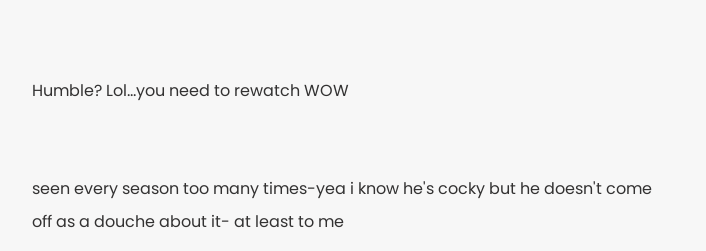Humble? Lol...you need to rewatch WOW


seen every season too many times-yea i know he's cocky but he doesn't come off as a douche about it- at least to me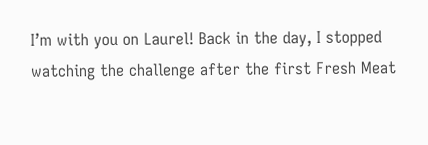I’m with you on Laurel! Back in the day, I stopped watching the challenge after the first Fresh Meat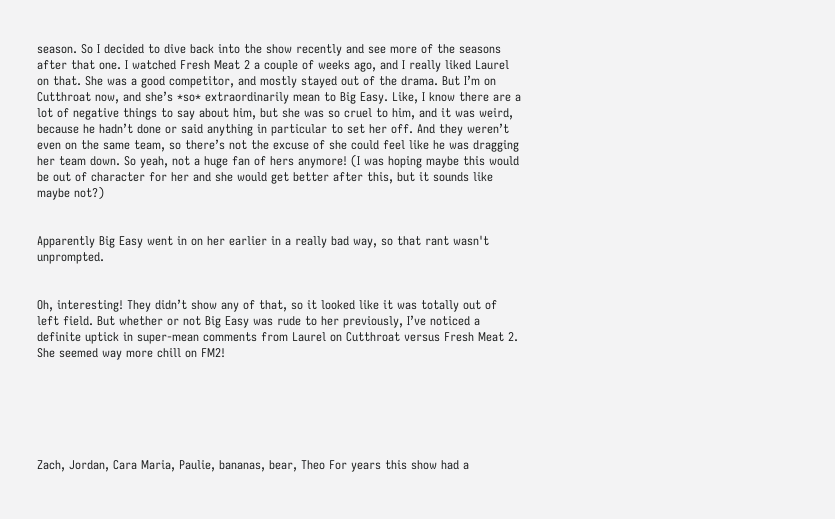season. So I decided to dive back into the show recently and see more of the seasons after that one. I watched Fresh Meat 2 a couple of weeks ago, and I really liked Laurel on that. She was a good competitor, and mostly stayed out of the drama. But I’m on Cutthroat now, and she’s *so* extraordinarily mean to Big Easy. Like, I know there are a lot of negative things to say about him, but she was so cruel to him, and it was weird, because he hadn’t done or said anything in particular to set her off. And they weren’t even on the same team, so there’s not the excuse of she could feel like he was dragging her team down. So yeah, not a huge fan of hers anymore! (I was hoping maybe this would be out of character for her and she would get better after this, but it sounds like maybe not?)


Apparently Big Easy went in on her earlier in a really bad way, so that rant wasn't unprompted.


Oh, interesting! They didn’t show any of that, so it looked like it was totally out of left field. But whether or not Big Easy was rude to her previously, I’ve noticed a definite uptick in super-mean comments from Laurel on Cutthroat versus Fresh Meat 2. She seemed way more chill on FM2!






Zach, Jordan, Cara Maria, Paulie, bananas, bear, Theo For years this show had a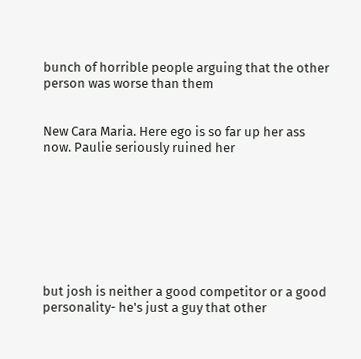bunch of horrible people arguing that the other person was worse than them


New Cara Maria. Here ego is so far up her ass now. Paulie seriously ruined her








but josh is neither a good competitor or a good personality- he's just a guy that other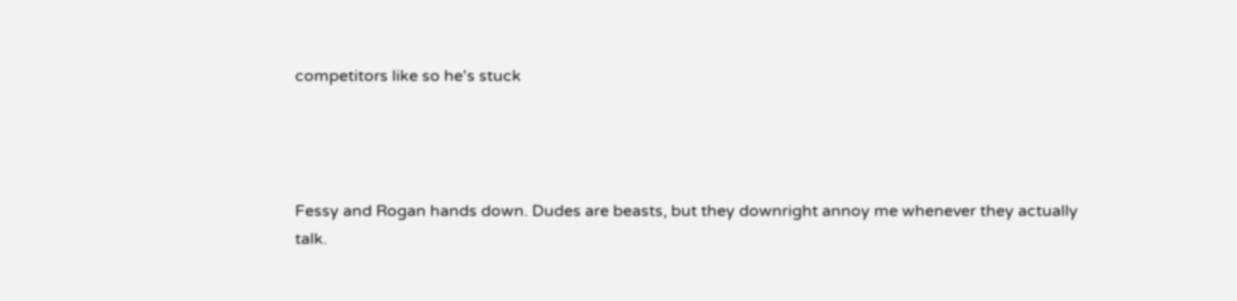competitors like so he's stuck




Fessy and Rogan hands down. Dudes are beasts, but they downright annoy me whenever they actually talk.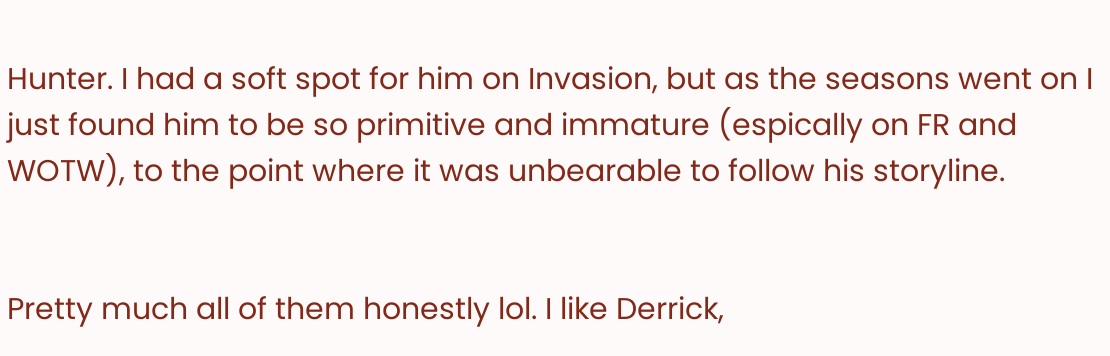Hunter. I had a soft spot for him on Invasion, but as the seasons went on I just found him to be so primitive and immature (espically on FR and WOTW), to the point where it was unbearable to follow his storyline.


Pretty much all of them honestly lol. I like Derrick,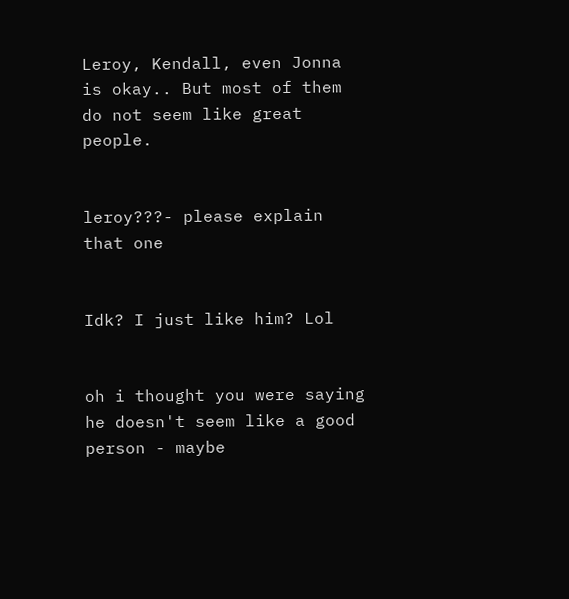Leroy, Kendall, even Jonna is okay.. But most of them do not seem like great people.


leroy???- please explain that one


Idk? I just like him? Lol


oh i thought you were saying he doesn't seem like a good person - maybe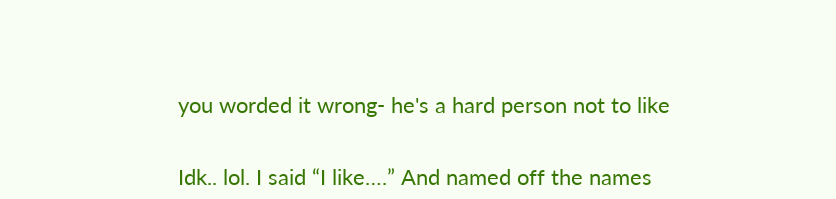you worded it wrong- he's a hard person not to like


Idk.. lol. I said “I like….” And named off the names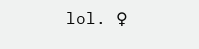lol. ♀